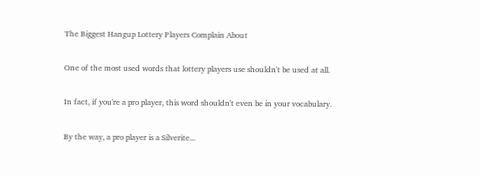The Biggest Hangup Lottery Players Complain About

One of the most used words that lottery players use shouldn't be used at all.

In fact, if you're a pro player, this word shouldn't even be in your vocabulary.

By the way, a pro player is a Silverite...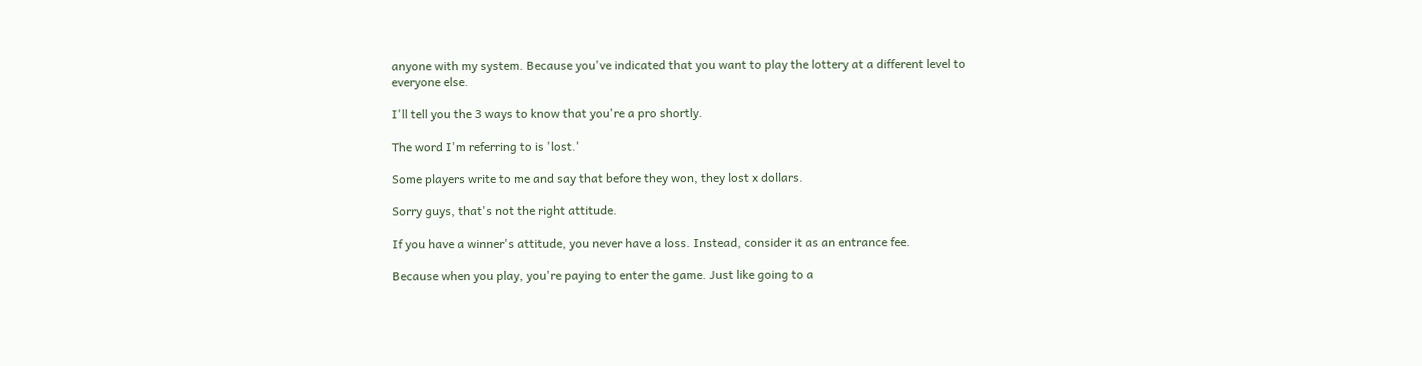anyone with my system. Because you've indicated that you want to play the lottery at a different level to everyone else.

I'll tell you the 3 ways to know that you're a pro shortly.

The word I'm referring to is 'lost.'

Some players write to me and say that before they won, they lost x dollars.

Sorry guys, that's not the right attitude.

If you have a winner's attitude, you never have a loss. Instead, consider it as an entrance fee.

Because when you play, you're paying to enter the game. Just like going to a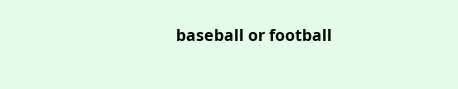baseball or football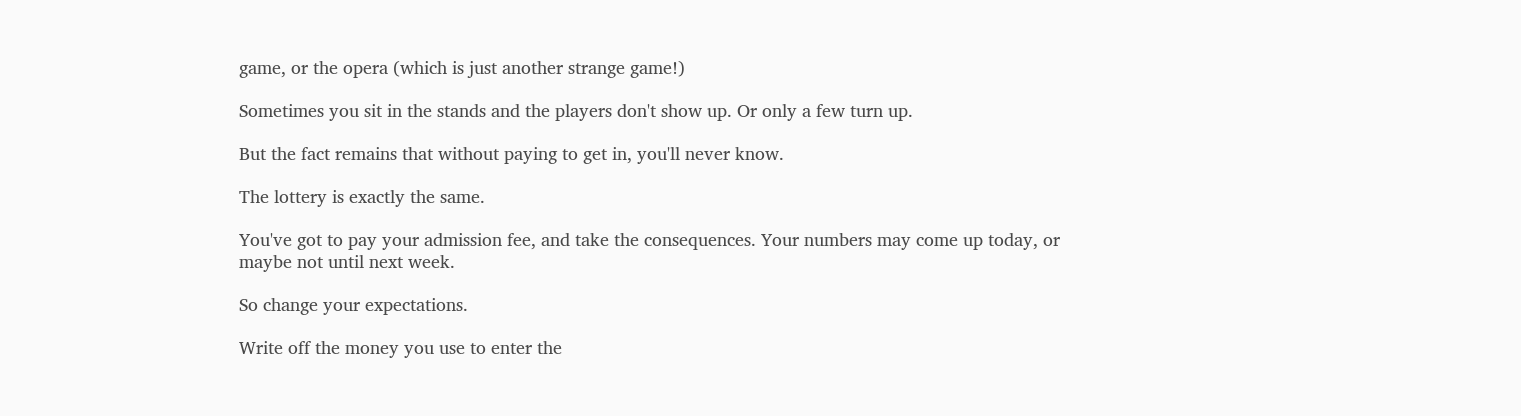game, or the opera (which is just another strange game!)

Sometimes you sit in the stands and the players don't show up. Or only a few turn up.

But the fact remains that without paying to get in, you'll never know.

The lottery is exactly the same.

You've got to pay your admission fee, and take the consequences. Your numbers may come up today, or maybe not until next week.

So change your expectations.

Write off the money you use to enter the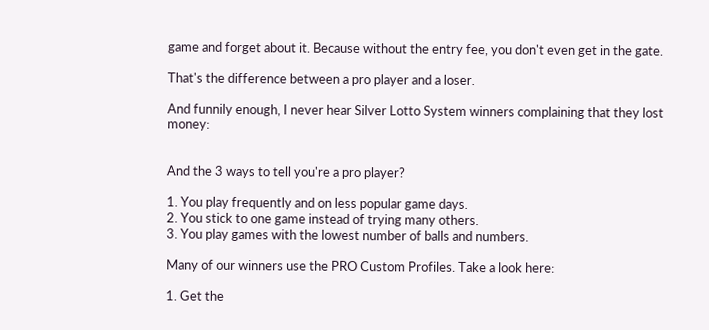game and forget about it. Because without the entry fee, you don't even get in the gate.

That's the difference between a pro player and a loser.

And funnily enough, I never hear Silver Lotto System winners complaining that they lost money:


And the 3 ways to tell you're a pro player?

1. You play frequently and on less popular game days.
2. You stick to one game instead of trying many others.
3. You play games with the lowest number of balls and numbers.

Many of our winners use the PRO Custom Profiles. Take a look here:

1. Get the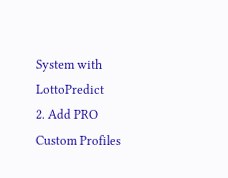System with LottoPredict
2. Add PRO Custom Profiles